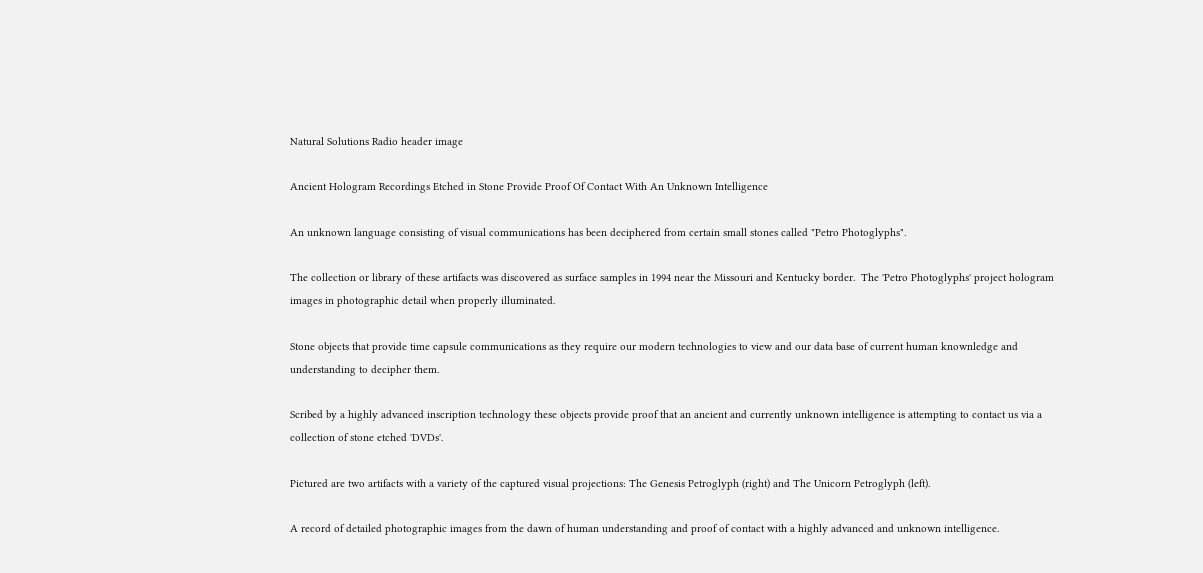Natural Solutions Radio header image

Ancient Hologram Recordings Etched in Stone Provide Proof Of Contact With An Unknown Intelligence

An unknown language consisting of visual communications has been deciphered from certain small stones called "Petro Photoglyphs".

The collection or library of these artifacts was discovered as surface samples in 1994 near the Missouri and Kentucky border.  The 'Petro Photoglyphs' project hologram images in photographic detail when properly illuminated.

Stone objects that provide time capsule communications as they require our modern technologies to view and our data base of current human knownledge and understanding to decipher them.

Scribed by a highly advanced inscription technology these objects provide proof that an ancient and currently unknown intelligence is attempting to contact us via a collection of stone etched 'DVDs'.

Pictured are two artifacts with a variety of the captured visual projections: The Genesis Petroglyph (right) and The Unicorn Petroglyph (left).

A record of detailed photographic images from the dawn of human understanding and proof of contact with a highly advanced and unknown intelligence.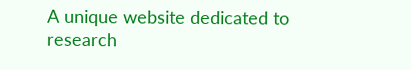A unique website dedicated to  research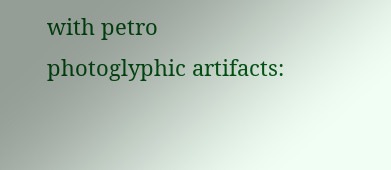with petro photoglyphic artifacts: